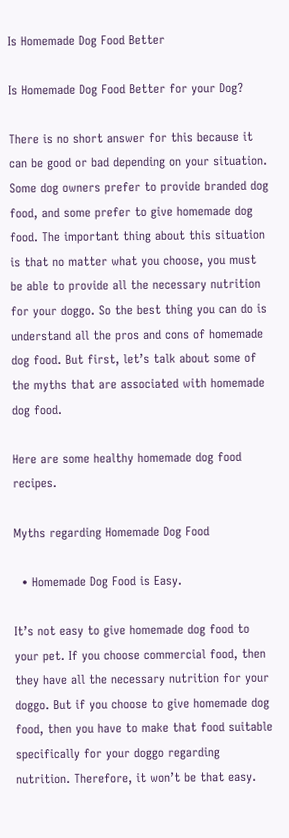Is Homemade Dog Food Better

Is Homemade Dog Food Better for your Dog?

There is no short answer for this because it can be good or bad depending on your situation. Some dog owners prefer to provide branded dog food, and some prefer to give homemade dog food. The important thing about this situation is that no matter what you choose, you must be able to provide all the necessary nutrition for your doggo. So the best thing you can do is understand all the pros and cons of homemade dog food. But first, let’s talk about some of the myths that are associated with homemade dog food.

Here are some healthy homemade dog food recipes.

Myths regarding Homemade Dog Food

  • Homemade Dog Food is Easy.

It’s not easy to give homemade dog food to your pet. If you choose commercial food, then they have all the necessary nutrition for your doggo. But if you choose to give homemade dog food, then you have to make that food suitable specifically for your doggo regarding nutrition. Therefore, it won’t be that easy.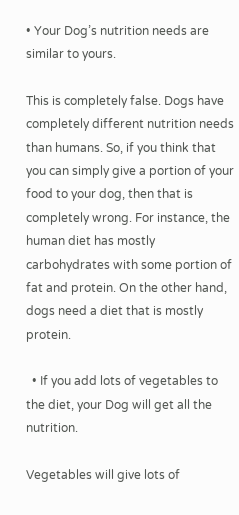• Your Dog’s nutrition needs are similar to yours.

This is completely false. Dogs have completely different nutrition needs than humans. So, if you think that you can simply give a portion of your food to your dog, then that is completely wrong. For instance, the human diet has mostly carbohydrates with some portion of fat and protein. On the other hand, dogs need a diet that is mostly protein.

  • If you add lots of vegetables to the diet, your Dog will get all the nutrition.

Vegetables will give lots of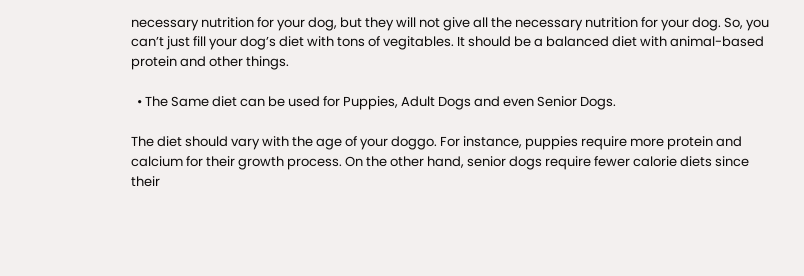necessary nutrition for your dog, but they will not give all the necessary nutrition for your dog. So, you can’t just fill your dog’s diet with tons of vegitables. It should be a balanced diet with animal-based protein and other things.

  • The Same diet can be used for Puppies, Adult Dogs and even Senior Dogs.

The diet should vary with the age of your doggo. For instance, puppies require more protein and calcium for their growth process. On the other hand, senior dogs require fewer calorie diets since their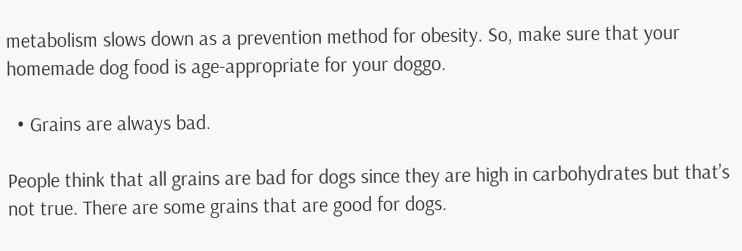metabolism slows down as a prevention method for obesity. So, make sure that your homemade dog food is age-appropriate for your doggo.

  • Grains are always bad.

People think that all grains are bad for dogs since they are high in carbohydrates but that’s not true. There are some grains that are good for dogs.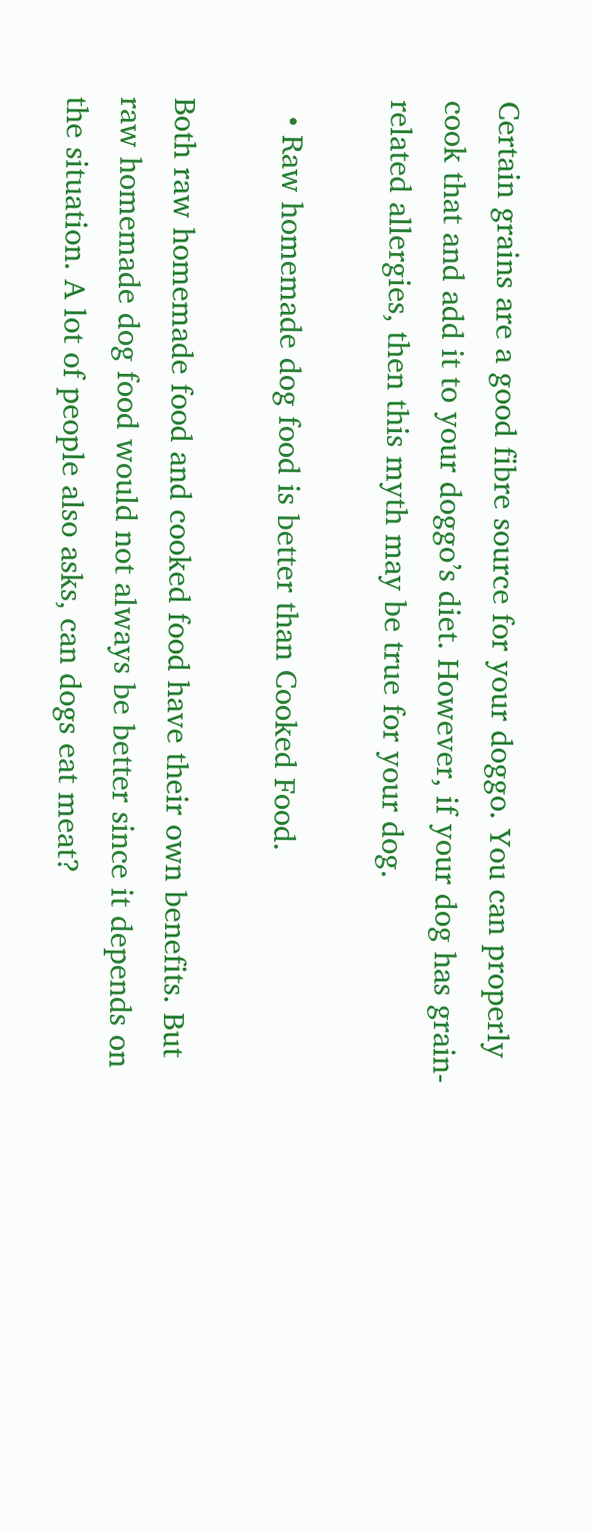Certain grains are a good fibre source for your doggo. You can properly cook that and add it to your doggo’s diet. However, if your dog has grain-related allergies, then this myth may be true for your dog.

  • Raw homemade dog food is better than Cooked Food.

Both raw homemade food and cooked food have their own benefits. But raw homemade dog food would not always be better since it depends on the situation. A lot of people also asks, can dogs eat meat?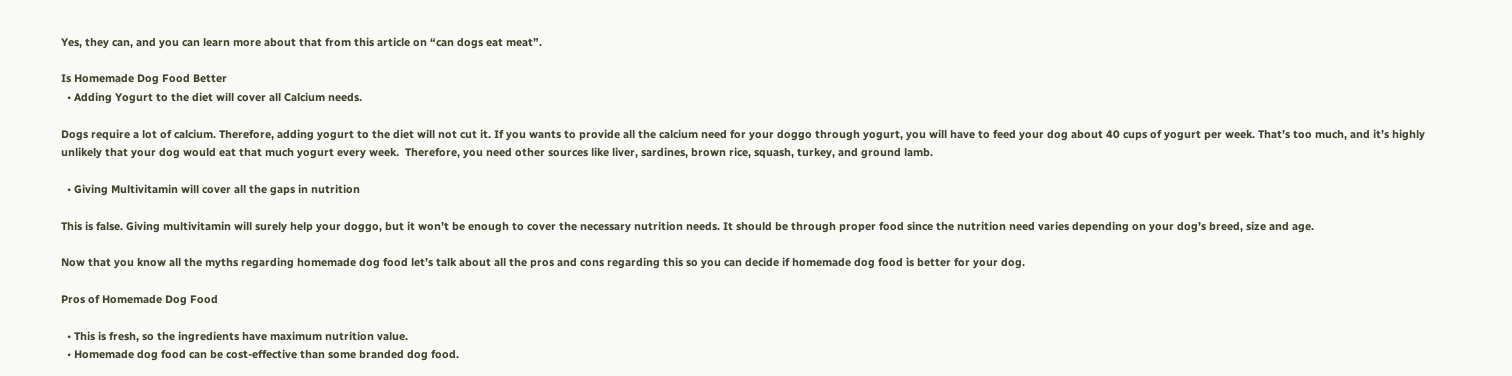Yes, they can, and you can learn more about that from this article on “can dogs eat meat”.

Is Homemade Dog Food Better
  • Adding Yogurt to the diet will cover all Calcium needs.

Dogs require a lot of calcium. Therefore, adding yogurt to the diet will not cut it. If you wants to provide all the calcium need for your doggo through yogurt, you will have to feed your dog about 40 cups of yogurt per week. That’s too much, and it’s highly unlikely that your dog would eat that much yogurt every week.  Therefore, you need other sources like liver, sardines, brown rice, squash, turkey, and ground lamb.

  • Giving Multivitamin will cover all the gaps in nutrition

This is false. Giving multivitamin will surely help your doggo, but it won’t be enough to cover the necessary nutrition needs. It should be through proper food since the nutrition need varies depending on your dog’s breed, size and age.

Now that you know all the myths regarding homemade dog food let’s talk about all the pros and cons regarding this so you can decide if homemade dog food is better for your dog.

Pros of Homemade Dog Food

  • This is fresh, so the ingredients have maximum nutrition value.
  • Homemade dog food can be cost-effective than some branded dog food.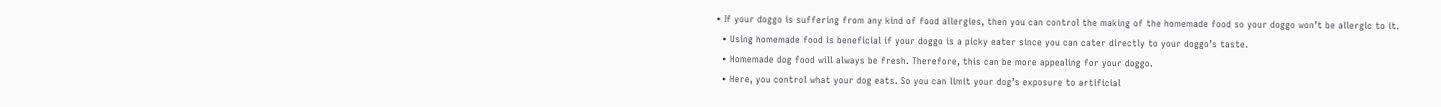• If your doggo is suffering from any kind of food allergies, then you can control the making of the homemade food so your doggo won’t be allergic to it.
  • Using homemade food is beneficial if your doggo is a picky eater since you can cater directly to your doggo’s taste.
  • Homemade dog food will always be fresh. Therefore, this can be more appealing for your doggo.
  • Here, you control what your dog eats. So you can limit your dog’s exposure to artificial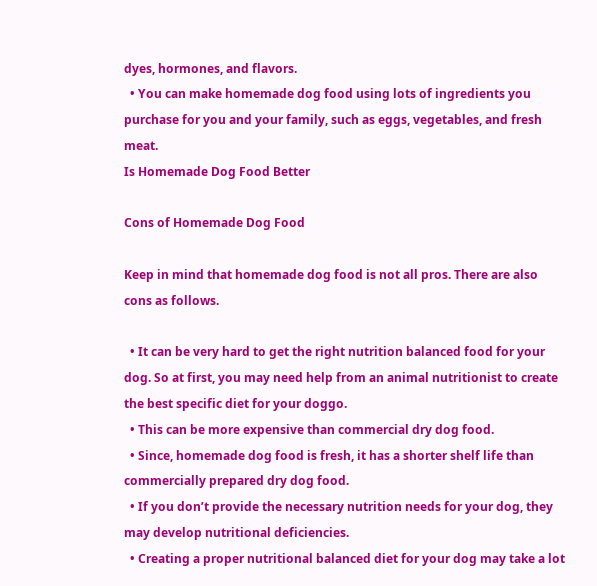dyes, hormones, and flavors.
  • You can make homemade dog food using lots of ingredients you purchase for you and your family, such as eggs, vegetables, and fresh meat.
Is Homemade Dog Food Better

Cons of Homemade Dog Food

Keep in mind that homemade dog food is not all pros. There are also cons as follows.

  • It can be very hard to get the right nutrition balanced food for your dog. So at first, you may need help from an animal nutritionist to create the best specific diet for your doggo.
  • This can be more expensive than commercial dry dog food.
  • Since, homemade dog food is fresh, it has a shorter shelf life than commercially prepared dry dog food.
  • If you don’t provide the necessary nutrition needs for your dog, they may develop nutritional deficiencies.
  • Creating a proper nutritional balanced diet for your dog may take a lot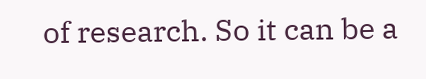of research. So it can be a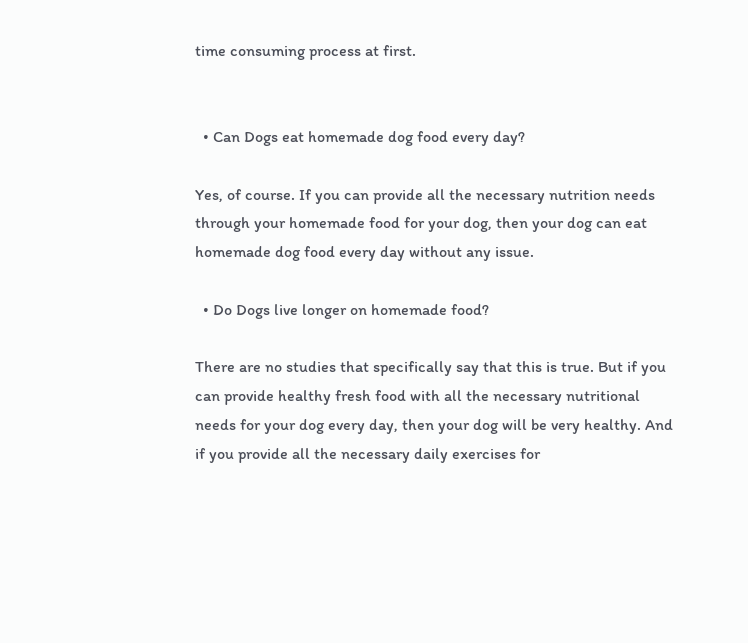time consuming process at first.


  • Can Dogs eat homemade dog food every day?

Yes, of course. If you can provide all the necessary nutrition needs through your homemade food for your dog, then your dog can eat homemade dog food every day without any issue.

  • Do Dogs live longer on homemade food?

There are no studies that specifically say that this is true. But if you can provide healthy fresh food with all the necessary nutritional needs for your dog every day, then your dog will be very healthy. And if you provide all the necessary daily exercises for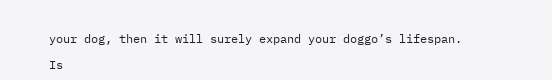your dog, then it will surely expand your doggo’s lifespan.

Is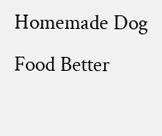Homemade Dog Food Better